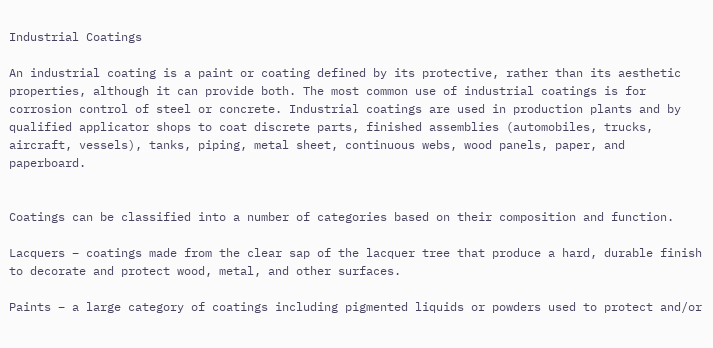Industrial Coatings

An industrial coating is a paint or coating defined by its protective, rather than its aesthetic properties, although it can provide both. The most common use of industrial coatings is for corrosion control of steel or concrete. Industrial coatings are used in production plants and by qualified applicator shops to coat discrete parts, finished assemblies (automobiles, trucks, aircraft, vessels), tanks, piping, metal sheet, continuous webs, wood panels, paper, and paperboard.


Coatings can be classified into a number of categories based on their composition and function.

Lacquers – coatings made from the clear sap of the lacquer tree that produce a hard, durable finish to decorate and protect wood, metal, and other surfaces.

Paints – a large category of coatings including pigmented liquids or powders used to protect and/or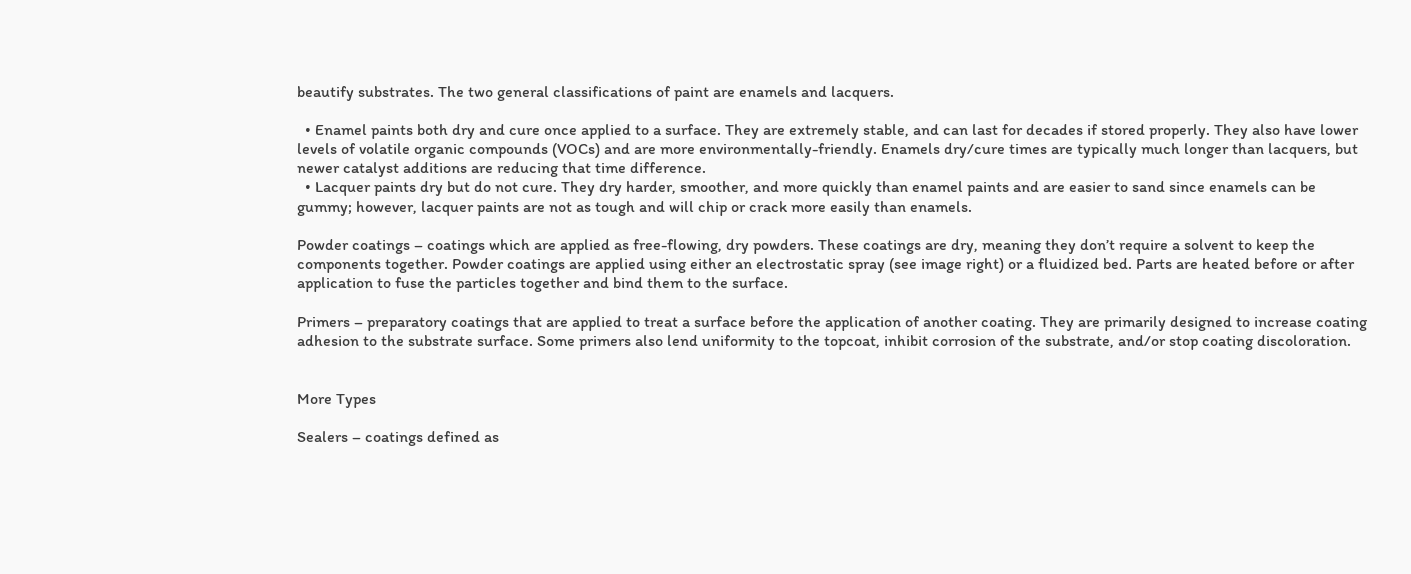beautify substrates. The two general classifications of paint are enamels and lacquers.

  • Enamel paints both dry and cure once applied to a surface. They are extremely stable, and can last for decades if stored properly. They also have lower levels of volatile organic compounds (VOCs) and are more environmentally-friendly. Enamels dry/cure times are typically much longer than lacquers, but newer catalyst additions are reducing that time difference.
  • Lacquer paints dry but do not cure. They dry harder, smoother, and more quickly than enamel paints and are easier to sand since enamels can be gummy; however, lacquer paints are not as tough and will chip or crack more easily than enamels.

Powder coatings – coatings which are applied as free-flowing, dry powders. These coatings are dry, meaning they don’t require a solvent to keep the components together. Powder coatings are applied using either an electrostatic spray (see image right) or a fluidized bed. Parts are heated before or after application to fuse the particles together and bind them to the surface.

Primers – preparatory coatings that are applied to treat a surface before the application of another coating. They are primarily designed to increase coating adhesion to the substrate surface. Some primers also lend uniformity to the topcoat, inhibit corrosion of the substrate, and/or stop coating discoloration.


More Types

Sealers – coatings defined as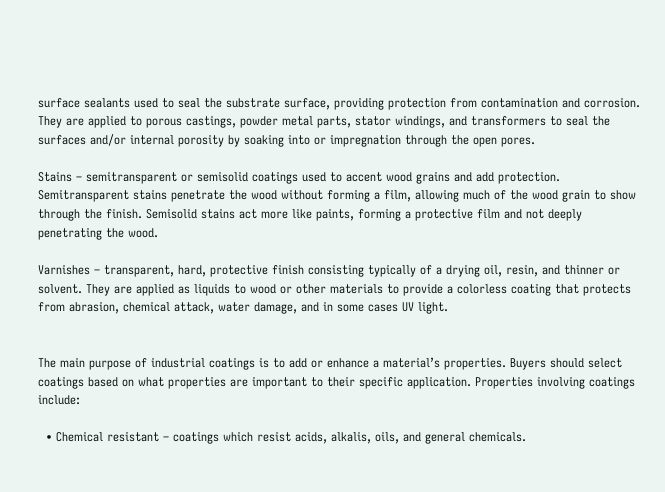surface sealants used to seal the substrate surface, providing protection from contamination and corrosion. They are applied to porous castings, powder metal parts, stator windings, and transformers to seal the surfaces and/or internal porosity by soaking into or impregnation through the open pores.

Stains – semitransparent or semisolid coatings used to accent wood grains and add protection. Semitransparent stains penetrate the wood without forming a film, allowing much of the wood grain to show through the finish. Semisolid stains act more like paints, forming a protective film and not deeply penetrating the wood.

Varnishes – transparent, hard, protective finish consisting typically of a drying oil, resin, and thinner or solvent. They are applied as liquids to wood or other materials to provide a colorless coating that protects from abrasion, chemical attack, water damage, and in some cases UV light.


The main purpose of industrial coatings is to add or enhance a material’s properties. Buyers should select coatings based on what properties are important to their specific application. Properties involving coatings include:

  • Chemical resistant – coatings which resist acids, alkalis, oils, and general chemicals.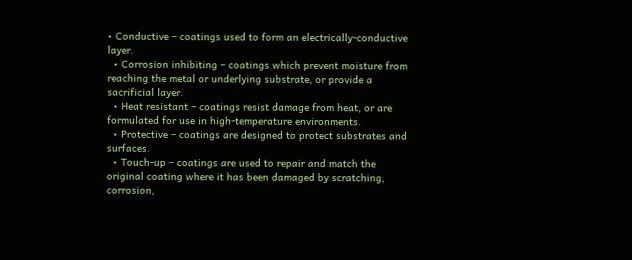• Conductive – coatings used to form an electrically-conductive layer.
  • Corrosion inhibiting – coatings which prevent moisture from reaching the metal or underlying substrate, or provide a sacrificial layer.
  • Heat resistant – coatings resist damage from heat, or are formulated for use in high-temperature environments.
  • Protective – coatings are designed to protect substrates and surfaces.
  • Touch-up – coatings are used to repair and match the original coating where it has been damaged by scratching, corrosion,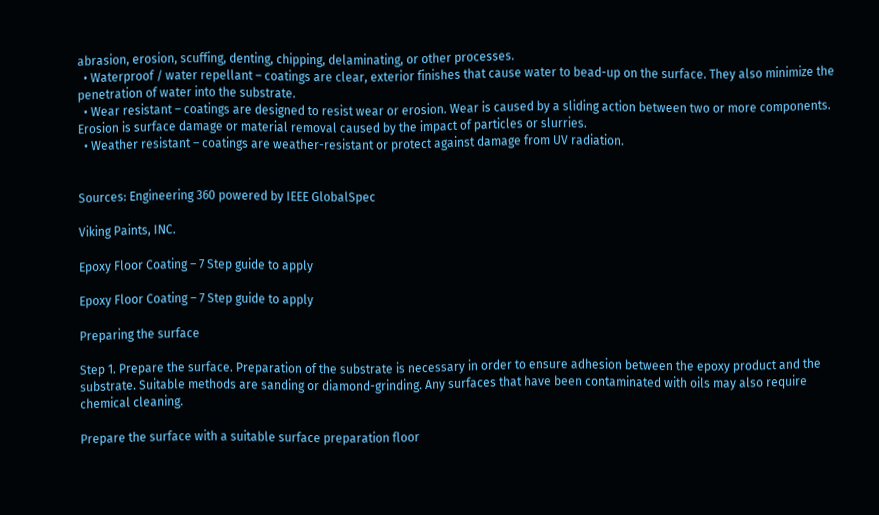abrasion, erosion, scuffing, denting, chipping, delaminating, or other processes.
  • Waterproof / water repellant – coatings are clear, exterior finishes that cause water to bead-up on the surface. They also minimize the penetration of water into the substrate.
  • Wear resistant – coatings are designed to resist wear or erosion. Wear is caused by a sliding action between two or more components. Erosion is surface damage or material removal caused by the impact of particles or slurries.
  • Weather resistant – coatings are weather-resistant or protect against damage from UV radiation.


Sources: Engineering 360 powered by IEEE GlobalSpec

Viking Paints, INC.

Epoxy Floor Coating – 7 Step guide to apply

Epoxy Floor Coating – 7 Step guide to apply

Preparing the surface

Step 1. Prepare the surface. Preparation of the substrate is necessary in order to ensure adhesion between the epoxy product and the substrate. Suitable methods are sanding or diamond-grinding. Any surfaces that have been contaminated with oils may also require chemical cleaning.

Prepare the surface with a suitable surface preparation floor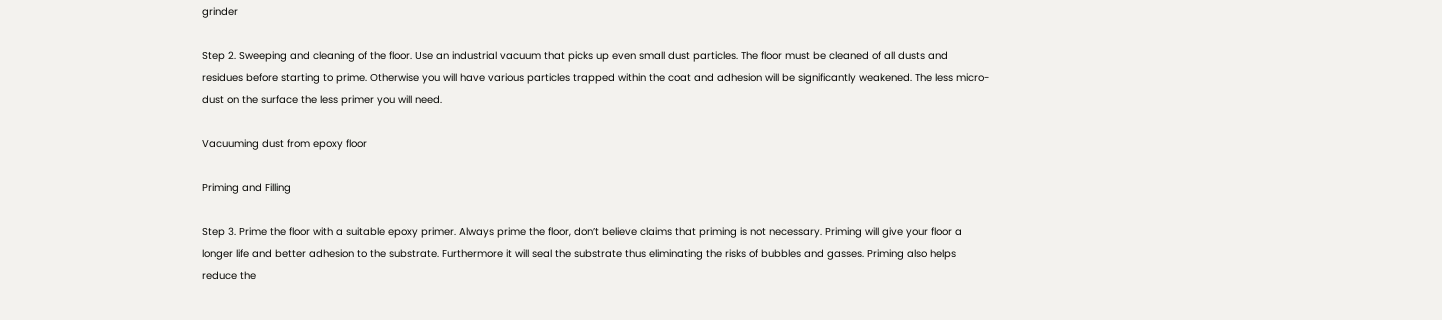grinder

Step 2. Sweeping and cleaning of the floor. Use an industrial vacuum that picks up even small dust particles. The floor must be cleaned of all dusts and residues before starting to prime. Otherwise you will have various particles trapped within the coat and adhesion will be significantly weakened. The less micro-dust on the surface the less primer you will need.

Vacuuming dust from epoxy floor

Priming and Filling

Step 3. Prime the floor with a suitable epoxy primer. Always prime the floor, don’t believe claims that priming is not necessary. Priming will give your floor a longer life and better adhesion to the substrate. Furthermore it will seal the substrate thus eliminating the risks of bubbles and gasses. Priming also helps reduce the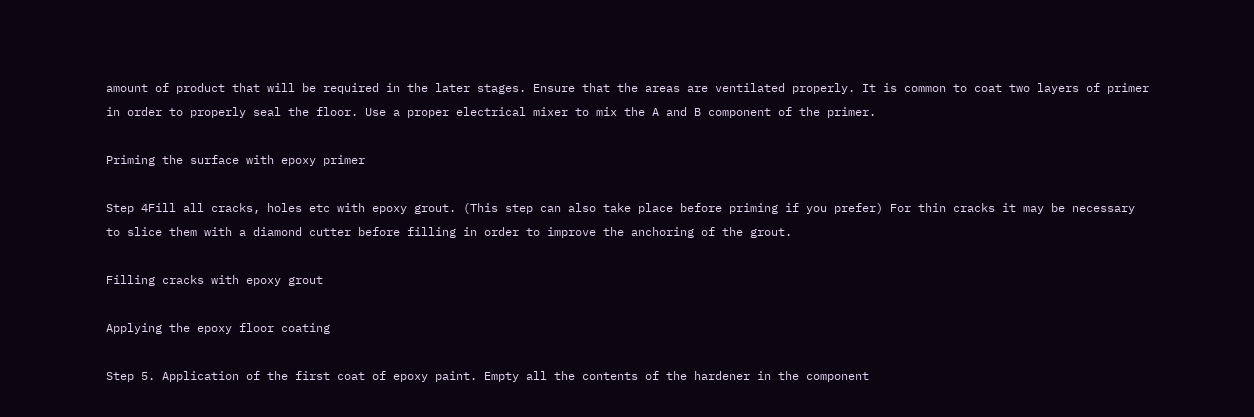amount of product that will be required in the later stages. Ensure that the areas are ventilated properly. It is common to coat two layers of primer in order to properly seal the floor. Use a proper electrical mixer to mix the A and B component of the primer.

Priming the surface with epoxy primer

Step 4Fill all cracks, holes etc with epoxy grout. (This step can also take place before priming if you prefer) For thin cracks it may be necessary to slice them with a diamond cutter before filling in order to improve the anchoring of the grout.

Filling cracks with epoxy grout

Applying the epoxy floor coating

Step 5. Application of the first coat of epoxy paint. Empty all the contents of the hardener in the component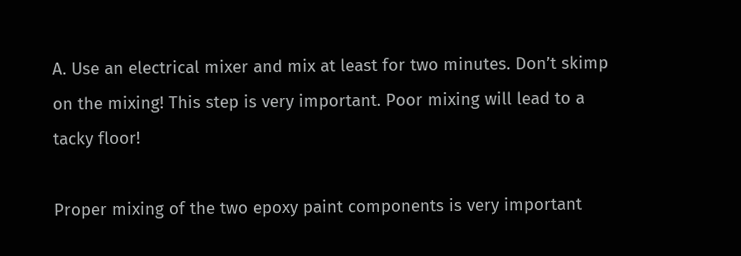A. Use an electrical mixer and mix at least for two minutes. Don’t skimp on the mixing! This step is very important. Poor mixing will lead to a tacky floor!

Proper mixing of the two epoxy paint components is very important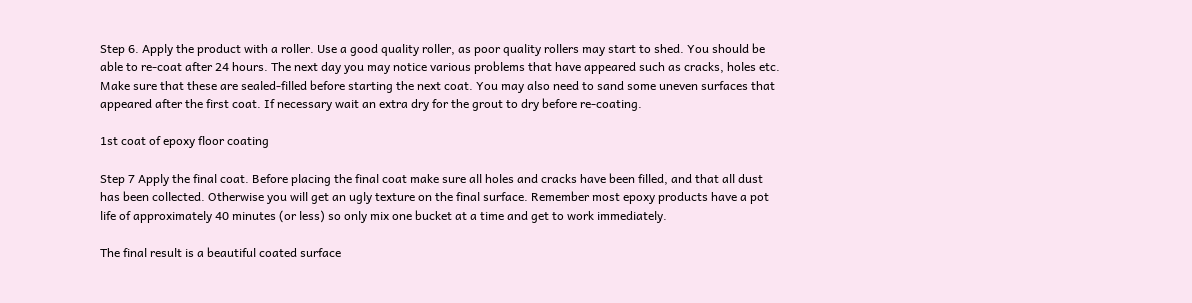Step 6. Apply the product with a roller. Use a good quality roller, as poor quality rollers may start to shed. You should be able to re-coat after 24 hours. The next day you may notice various problems that have appeared such as cracks, holes etc. Make sure that these are sealed-filled before starting the next coat. You may also need to sand some uneven surfaces that appeared after the first coat. If necessary wait an extra dry for the grout to dry before re-coating.

1st coat of epoxy floor coating

Step 7 Apply the final coat. Before placing the final coat make sure all holes and cracks have been filled, and that all dust has been collected. Otherwise you will get an ugly texture on the final surface. Remember most epoxy products have a pot life of approximately 40 minutes (or less) so only mix one bucket at a time and get to work immediately.

The final result is a beautiful coated surface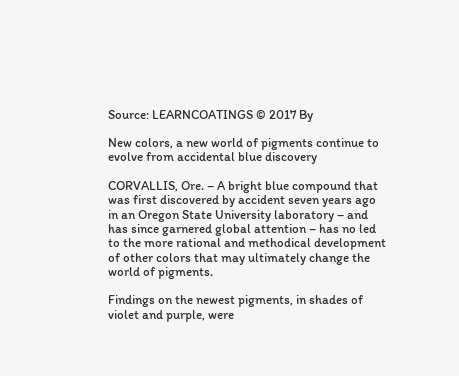Source: LEARNCOATINGS © 2017 By

New colors, a new world of pigments continue to evolve from accidental blue discovery

CORVALLIS, Ore. – A bright blue compound that was first discovered by accident seven years ago in an Oregon State University laboratory – and has since garnered global attention – has no led to the more rational and methodical development of other colors that may ultimately change the world of pigments.

Findings on the newest pigments, in shades of violet and purple, were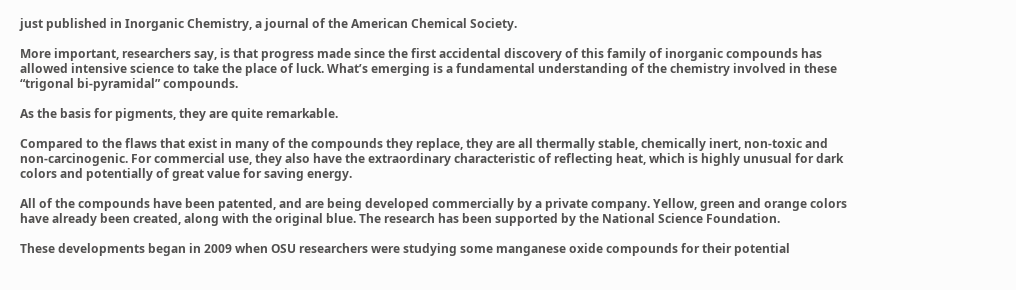just published in Inorganic Chemistry, a journal of the American Chemical Society.

More important, researchers say, is that progress made since the first accidental discovery of this family of inorganic compounds has allowed intensive science to take the place of luck. What’s emerging is a fundamental understanding of the chemistry involved in these “trigonal bi-pyramidal” compounds.

As the basis for pigments, they are quite remarkable.

Compared to the flaws that exist in many of the compounds they replace, they are all thermally stable, chemically inert, non-toxic and non-carcinogenic. For commercial use, they also have the extraordinary characteristic of reflecting heat, which is highly unusual for dark colors and potentially of great value for saving energy.

All of the compounds have been patented, and are being developed commercially by a private company. Yellow, green and orange colors have already been created, along with the original blue. The research has been supported by the National Science Foundation.

These developments began in 2009 when OSU researchers were studying some manganese oxide compounds for their potential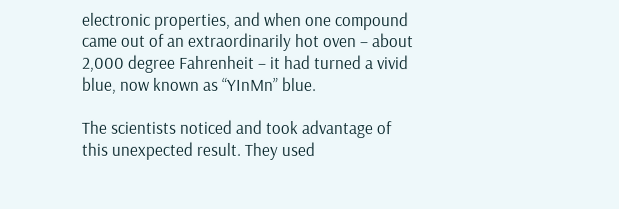electronic properties, and when one compound came out of an extraordinarily hot oven – about 2,000 degree Fahrenheit – it had turned a vivid blue, now known as “YInMn” blue.

The scientists noticed and took advantage of this unexpected result. They used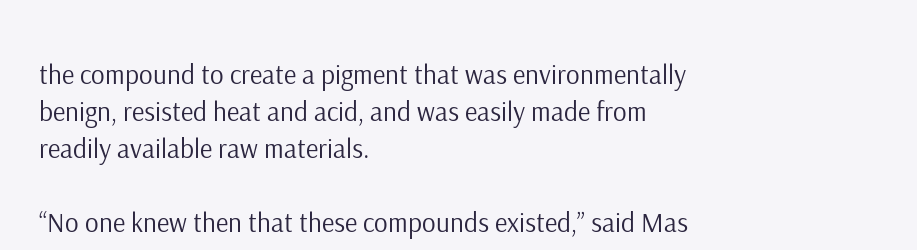the compound to create a pigment that was environmentally benign, resisted heat and acid, and was easily made from readily available raw materials.

“No one knew then that these compounds existed,” said Mas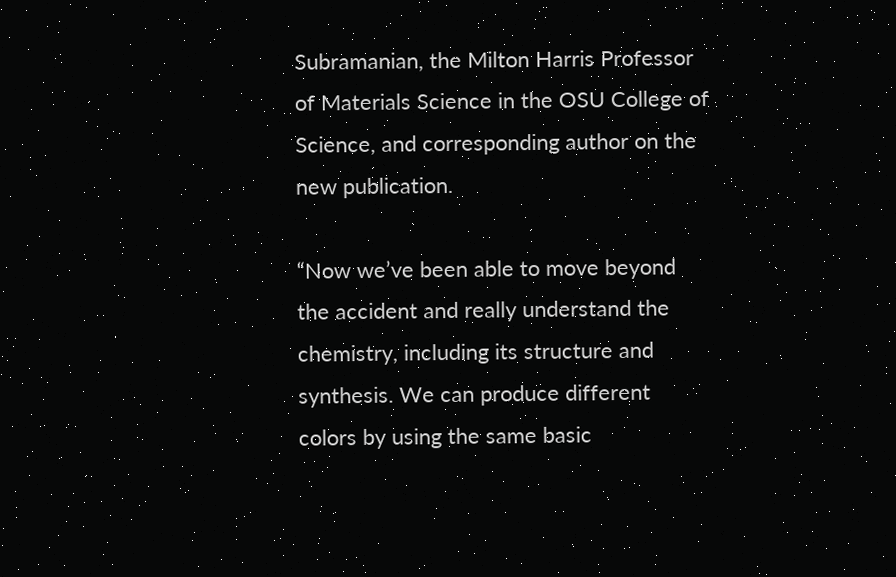Subramanian, the Milton Harris Professor of Materials Science in the OSU College of Science, and corresponding author on the new publication.

“Now we’ve been able to move beyond the accident and really understand the chemistry, including its structure and synthesis. We can produce different colors by using the same basic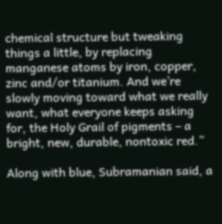chemical structure but tweaking things a little, by replacing manganese atoms by iron, copper, zinc and/or titanium. And we’re slowly moving toward what we really want, what everyone keeps asking for, the Holy Grail of pigments – a bright, new, durable, nontoxic red.”

Along with blue, Subramanian said, a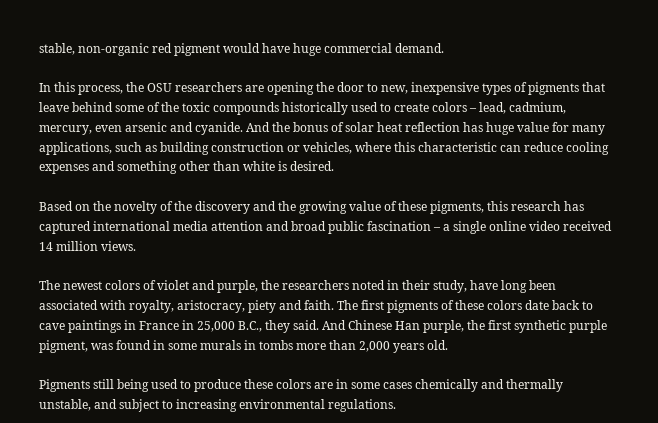stable, non-organic red pigment would have huge commercial demand.

In this process, the OSU researchers are opening the door to new, inexpensive types of pigments that leave behind some of the toxic compounds historically used to create colors – lead, cadmium, mercury, even arsenic and cyanide. And the bonus of solar heat reflection has huge value for many applications, such as building construction or vehicles, where this characteristic can reduce cooling expenses and something other than white is desired.

Based on the novelty of the discovery and the growing value of these pigments, this research has captured international media attention and broad public fascination – a single online video received 14 million views.

The newest colors of violet and purple, the researchers noted in their study, have long been associated with royalty, aristocracy, piety and faith. The first pigments of these colors date back to cave paintings in France in 25,000 B.C., they said. And Chinese Han purple, the first synthetic purple pigment, was found in some murals in tombs more than 2,000 years old.

Pigments still being used to produce these colors are in some cases chemically and thermally unstable, and subject to increasing environmental regulations.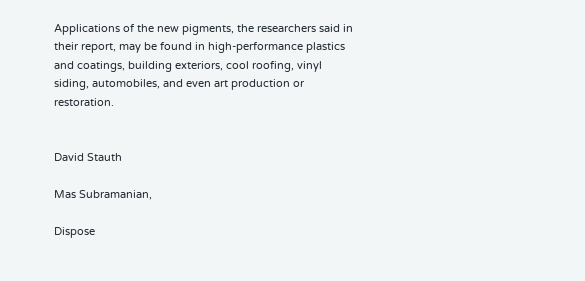Applications of the new pigments, the researchers said in their report, may be found in high-performance plastics and coatings, building exteriors, cool roofing, vinyl siding, automobiles, and even art production or restoration.


David Stauth

Mas Subramanian,

Dispose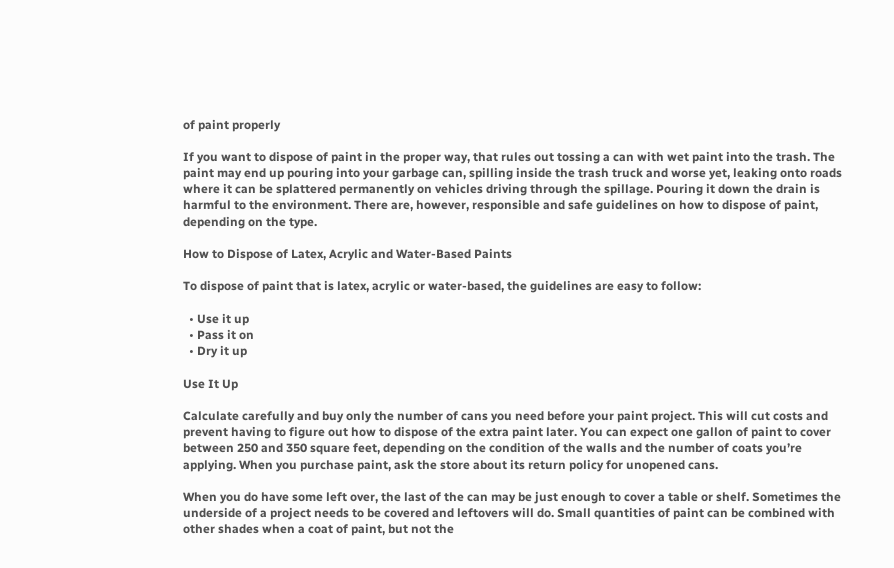of paint properly

If you want to dispose of paint in the proper way, that rules out tossing a can with wet paint into the trash. The paint may end up pouring into your garbage can, spilling inside the trash truck and worse yet, leaking onto roads where it can be splattered permanently on vehicles driving through the spillage. Pouring it down the drain is harmful to the environment. There are, however, responsible and safe guidelines on how to dispose of paint, depending on the type.

How to Dispose of Latex, Acrylic and Water-Based Paints

To dispose of paint that is latex, acrylic or water-based, the guidelines are easy to follow:

  • Use it up
  • Pass it on
  • Dry it up

Use It Up

Calculate carefully and buy only the number of cans you need before your paint project. This will cut costs and prevent having to figure out how to dispose of the extra paint later. You can expect one gallon of paint to cover between 250 and 350 square feet, depending on the condition of the walls and the number of coats you’re applying. When you purchase paint, ask the store about its return policy for unopened cans.

When you do have some left over, the last of the can may be just enough to cover a table or shelf. Sometimes the underside of a project needs to be covered and leftovers will do. Small quantities of paint can be combined with other shades when a coat of paint, but not the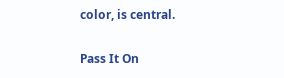color, is central.

Pass It On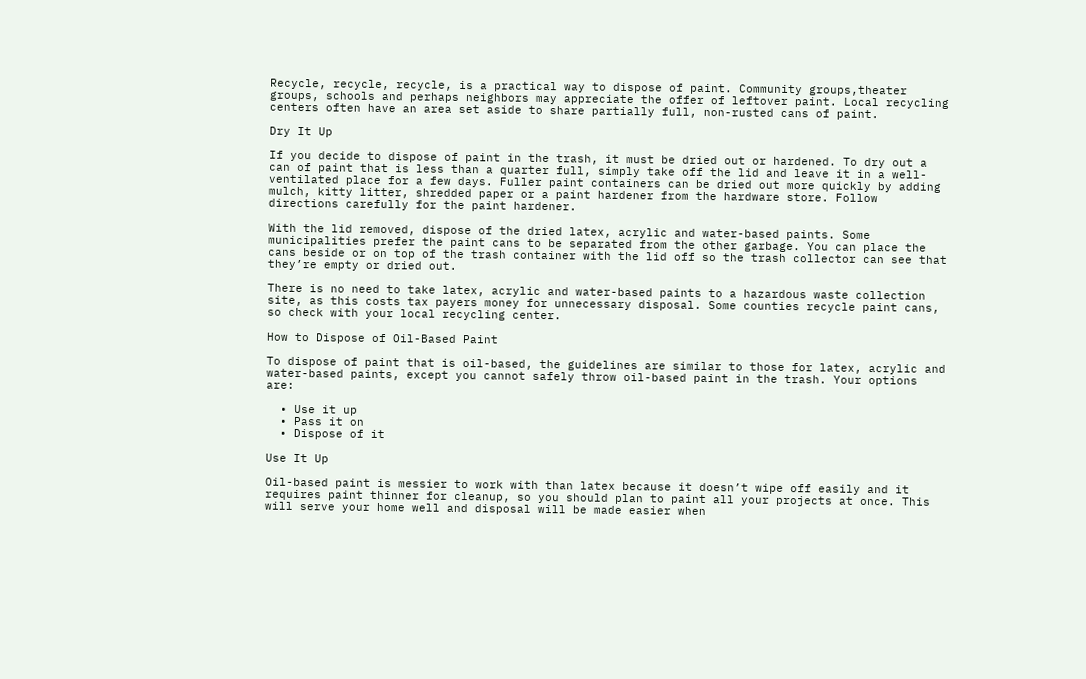Recycle, recycle, recycle, is a practical way to dispose of paint. Community groups,theater groups, schools and perhaps neighbors may appreciate the offer of leftover paint. Local recycling centers often have an area set aside to share partially full, non-rusted cans of paint.

Dry It Up

If you decide to dispose of paint in the trash, it must be dried out or hardened. To dry out a can of paint that is less than a quarter full, simply take off the lid and leave it in a well-ventilated place for a few days. Fuller paint containers can be dried out more quickly by adding mulch, kitty litter, shredded paper or a paint hardener from the hardware store. Follow directions carefully for the paint hardener.

With the lid removed, dispose of the dried latex, acrylic and water-based paints. Some municipalities prefer the paint cans to be separated from the other garbage. You can place the cans beside or on top of the trash container with the lid off so the trash collector can see that they’re empty or dried out.

There is no need to take latex, acrylic and water-based paints to a hazardous waste collection site, as this costs tax payers money for unnecessary disposal. Some counties recycle paint cans, so check with your local recycling center.

How to Dispose of Oil-Based Paint

To dispose of paint that is oil-based, the guidelines are similar to those for latex, acrylic and water-based paints, except you cannot safely throw oil-based paint in the trash. Your options are:

  • Use it up
  • Pass it on
  • Dispose of it

Use It Up

Oil-based paint is messier to work with than latex because it doesn’t wipe off easily and it requires paint thinner for cleanup, so you should plan to paint all your projects at once. This will serve your home well and disposal will be made easier when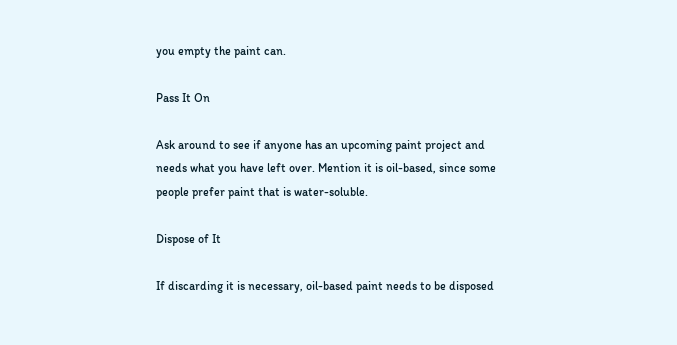you empty the paint can.

Pass It On

Ask around to see if anyone has an upcoming paint project and needs what you have left over. Mention it is oil-based, since some people prefer paint that is water-soluble.

Dispose of It

If discarding it is necessary, oil-based paint needs to be disposed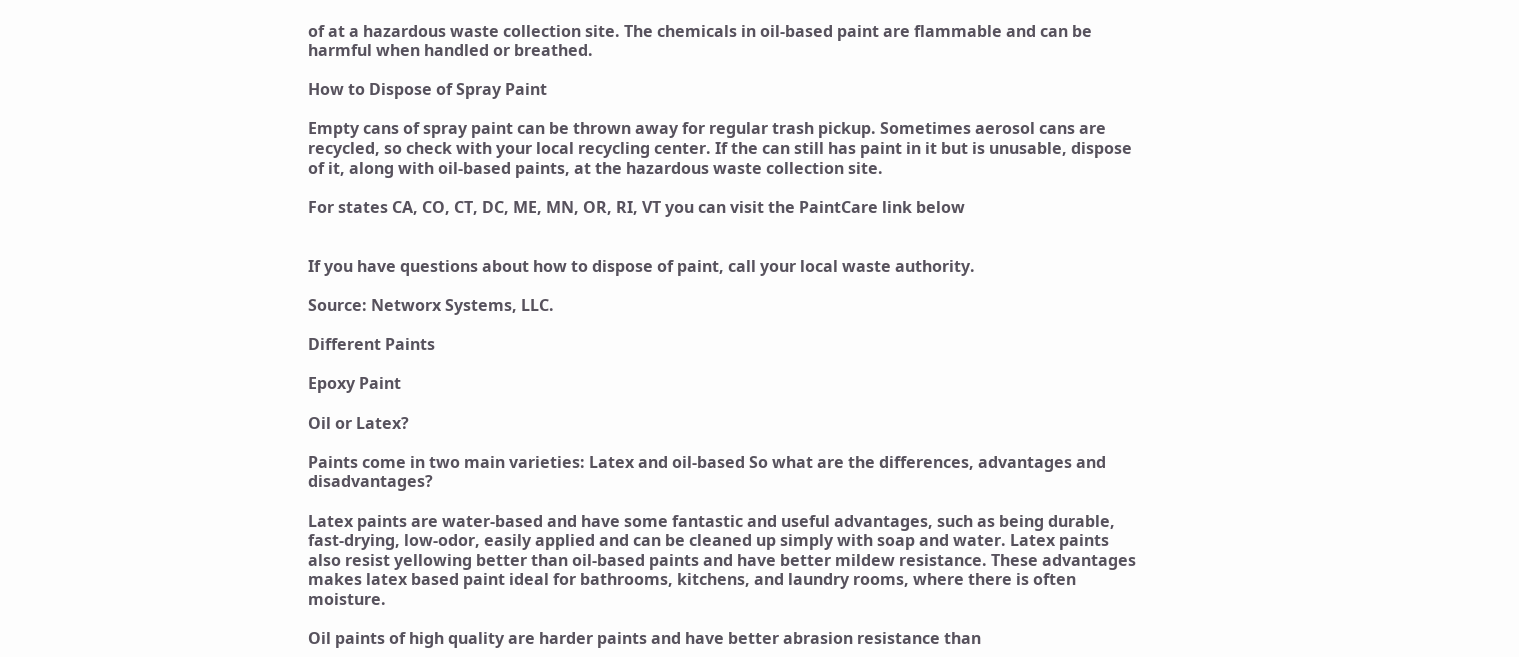of at a hazardous waste collection site. The chemicals in oil-based paint are flammable and can be harmful when handled or breathed.

How to Dispose of Spray Paint

Empty cans of spray paint can be thrown away for regular trash pickup. Sometimes aerosol cans are recycled, so check with your local recycling center. If the can still has paint in it but is unusable, dispose of it, along with oil-based paints, at the hazardous waste collection site.

For states CA, CO, CT, DC, ME, MN, OR, RI, VT you can visit the PaintCare link below


If you have questions about how to dispose of paint, call your local waste authority.

Source: Networx Systems, LLC.

Different Paints

Epoxy Paint

Oil or Latex?

Paints come in two main varieties: Latex and oil-based So what are the differences, advantages and disadvantages?

Latex paints are water-based and have some fantastic and useful advantages, such as being durable, fast-drying, low-odor, easily applied and can be cleaned up simply with soap and water. Latex paints also resist yellowing better than oil-based paints and have better mildew resistance. These advantages makes latex based paint ideal for bathrooms, kitchens, and laundry rooms, where there is often moisture.

Oil paints of high quality are harder paints and have better abrasion resistance than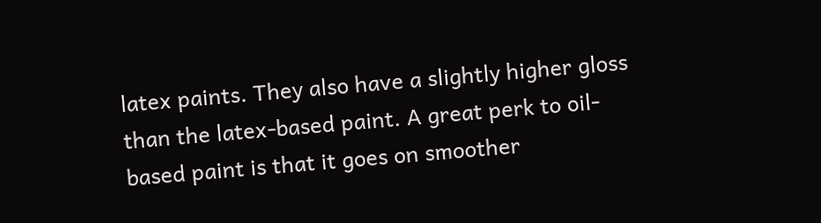latex paints. They also have a slightly higher gloss than the latex-based paint. A great perk to oil-based paint is that it goes on smoother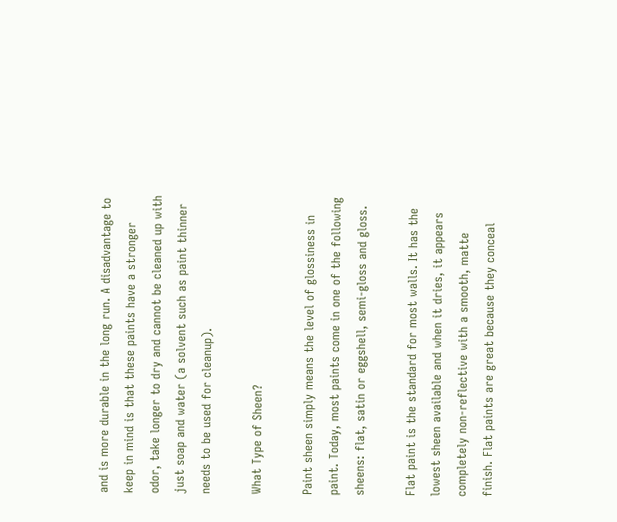and is more durable in the long run. A disadvantage to keep in mind is that these paints have a stronger odor, take longer to dry and cannot be cleaned up with just soap and water (a solvent such as paint thinner needs to be used for cleanup).

What Type of Sheen?

Paint sheen simply means the level of glossiness in paint. Today, most paints come in one of the following sheens: flat, satin or eggshell, semi-gloss and gloss.

Flat paint is the standard for most walls. It has the lowest sheen available and when it dries, it appears completely non-reflective with a smooth, matte finish. Flat paints are great because they conceal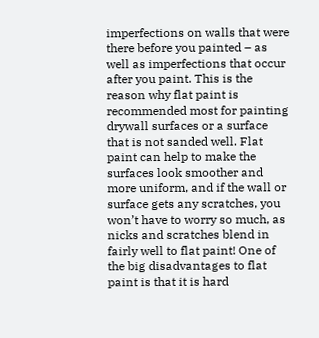imperfections on walls that were there before you painted – as well as imperfections that occur after you paint. This is the reason why flat paint is recommended most for painting drywall surfaces or a surface that is not sanded well. Flat paint can help to make the surfaces look smoother and more uniform, and if the wall or surface gets any scratches, you won’t have to worry so much, as nicks and scratches blend in fairly well to flat paint! One of the big disadvantages to flat paint is that it is hard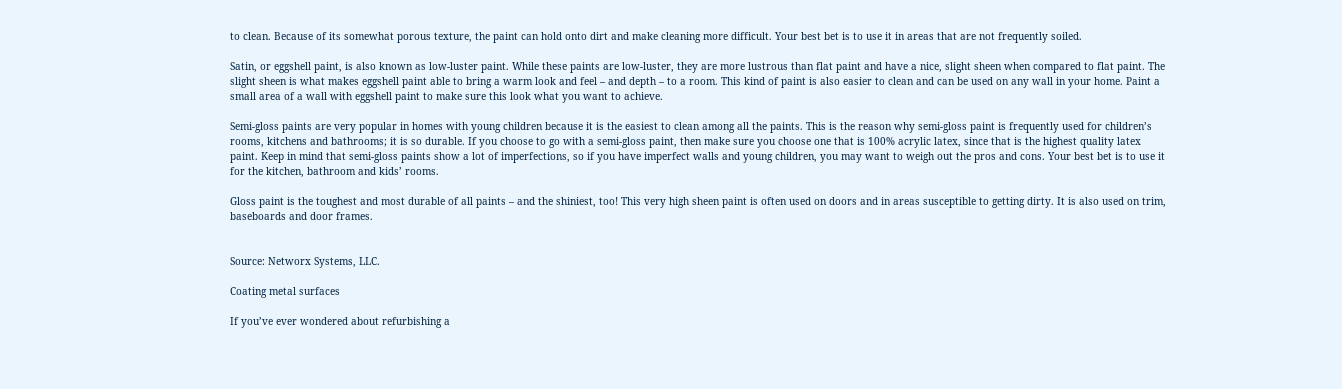to clean. Because of its somewhat porous texture, the paint can hold onto dirt and make cleaning more difficult. Your best bet is to use it in areas that are not frequently soiled.

Satin, or eggshell paint, is also known as low-luster paint. While these paints are low-luster, they are more lustrous than flat paint and have a nice, slight sheen when compared to flat paint. The slight sheen is what makes eggshell paint able to bring a warm look and feel – and depth – to a room. This kind of paint is also easier to clean and can be used on any wall in your home. Paint a small area of a wall with eggshell paint to make sure this look what you want to achieve.

Semi-gloss paints are very popular in homes with young children because it is the easiest to clean among all the paints. This is the reason why semi-gloss paint is frequently used for children’s rooms, kitchens and bathrooms; it is so durable. If you choose to go with a semi-gloss paint, then make sure you choose one that is 100% acrylic latex, since that is the highest quality latex paint. Keep in mind that semi-gloss paints show a lot of imperfections, so if you have imperfect walls and young children, you may want to weigh out the pros and cons. Your best bet is to use it for the kitchen, bathroom and kids’ rooms.

Gloss paint is the toughest and most durable of all paints – and the shiniest, too! This very high sheen paint is often used on doors and in areas susceptible to getting dirty. It is also used on trim, baseboards and door frames.


Source: Networx Systems, LLC.

Coating metal surfaces

If you’ve ever wondered about refurbishing a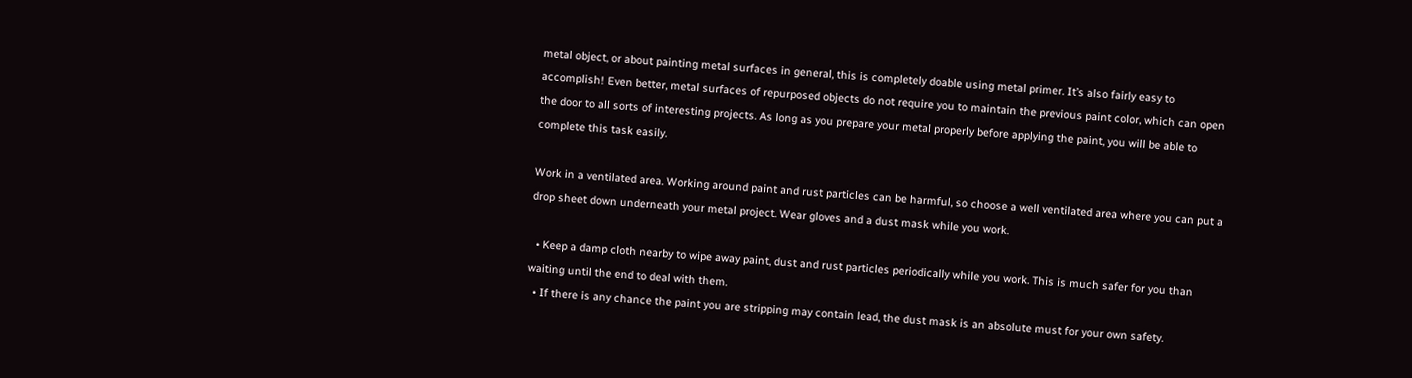metal object, or about painting metal surfaces in general, this is completely doable using metal primer. It’s also fairly easy to accomplish! Even better, metal surfaces of repurposed objects do not require you to maintain the previous paint color, which can open the door to all sorts of interesting projects. As long as you prepare your metal properly before applying the paint, you will be able to complete this task easily.

Work in a ventilated area. Working around paint and rust particles can be harmful, so choose a well ventilated area where you can put a drop sheet down underneath your metal project. Wear gloves and a dust mask while you work.

  • Keep a damp cloth nearby to wipe away paint, dust and rust particles periodically while you work. This is much safer for you than waiting until the end to deal with them.
  • If there is any chance the paint you are stripping may contain lead, the dust mask is an absolute must for your own safety.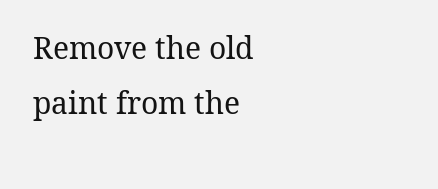Remove the old paint from the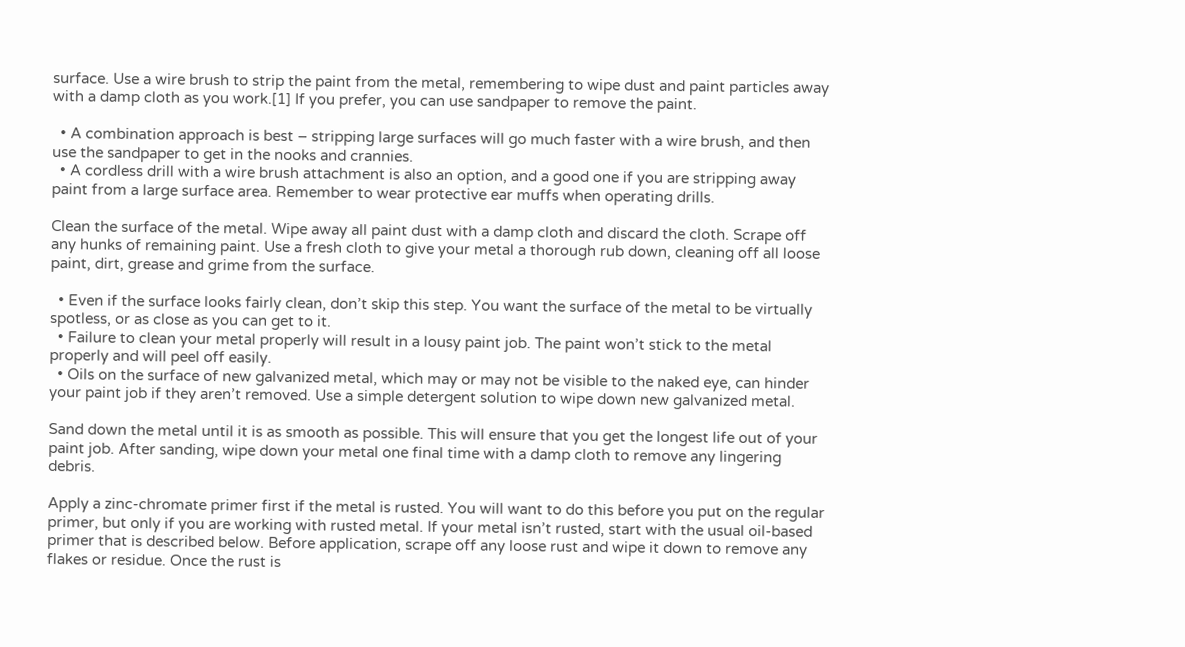surface. Use a wire brush to strip the paint from the metal, remembering to wipe dust and paint particles away with a damp cloth as you work.[1] If you prefer, you can use sandpaper to remove the paint.

  • A combination approach is best – stripping large surfaces will go much faster with a wire brush, and then use the sandpaper to get in the nooks and crannies.
  • A cordless drill with a wire brush attachment is also an option, and a good one if you are stripping away paint from a large surface area. Remember to wear protective ear muffs when operating drills.

Clean the surface of the metal. Wipe away all paint dust with a damp cloth and discard the cloth. Scrape off any hunks of remaining paint. Use a fresh cloth to give your metal a thorough rub down, cleaning off all loose paint, dirt, grease and grime from the surface.

  • Even if the surface looks fairly clean, don’t skip this step. You want the surface of the metal to be virtually spotless, or as close as you can get to it.
  • Failure to clean your metal properly will result in a lousy paint job. The paint won’t stick to the metal properly and will peel off easily.
  • Oils on the surface of new galvanized metal, which may or may not be visible to the naked eye, can hinder your paint job if they aren’t removed. Use a simple detergent solution to wipe down new galvanized metal.

Sand down the metal until it is as smooth as possible. This will ensure that you get the longest life out of your paint job. After sanding, wipe down your metal one final time with a damp cloth to remove any lingering debris.

Apply a zinc-chromate primer first if the metal is rusted. You will want to do this before you put on the regular primer, but only if you are working with rusted metal. If your metal isn’t rusted, start with the usual oil-based primer that is described below. Before application, scrape off any loose rust and wipe it down to remove any flakes or residue. Once the rust is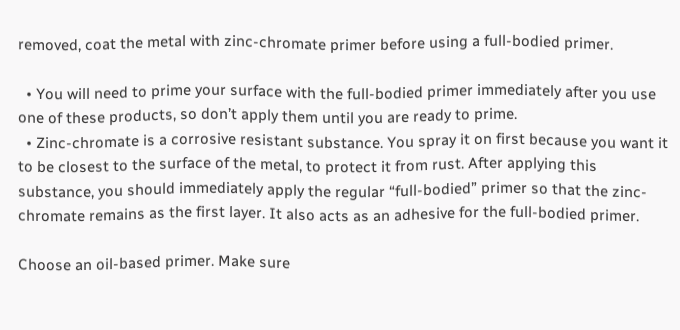removed, coat the metal with zinc-chromate primer before using a full-bodied primer.

  • You will need to prime your surface with the full-bodied primer immediately after you use one of these products, so don’t apply them until you are ready to prime.
  • Zinc-chromate is a corrosive resistant substance. You spray it on first because you want it to be closest to the surface of the metal, to protect it from rust. After applying this substance, you should immediately apply the regular “full-bodied” primer so that the zinc-chromate remains as the first layer. It also acts as an adhesive for the full-bodied primer.

Choose an oil-based primer. Make sure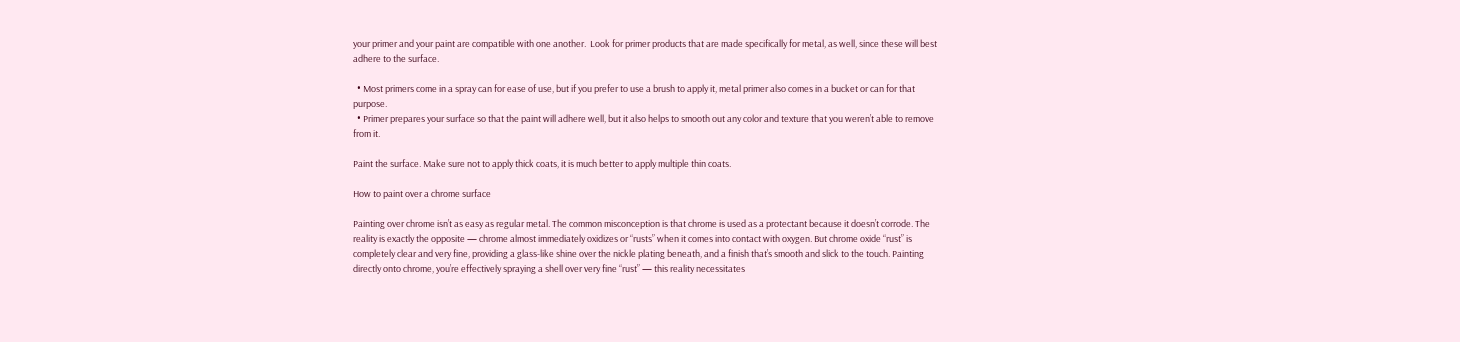your primer and your paint are compatible with one another.  Look for primer products that are made specifically for metal, as well, since these will best adhere to the surface.

  • Most primers come in a spray can for ease of use, but if you prefer to use a brush to apply it, metal primer also comes in a bucket or can for that purpose.
  • Primer prepares your surface so that the paint will adhere well, but it also helps to smooth out any color and texture that you weren’t able to remove from it.

Paint the surface. Make sure not to apply thick coats, it is much better to apply multiple thin coats.

How to paint over a chrome surface

Painting over chrome isn’t as easy as regular metal. The common misconception is that chrome is used as a protectant because it doesn’t corrode. The reality is exactly the opposite — chrome almost immediately oxidizes or “rusts” when it comes into contact with oxygen. But chrome oxide “rust” is completely clear and very fine, providing a glass-like shine over the nickle plating beneath, and a finish that’s smooth and slick to the touch. Painting directly onto chrome, you’re effectively spraying a shell over very fine “rust” — this reality necessitates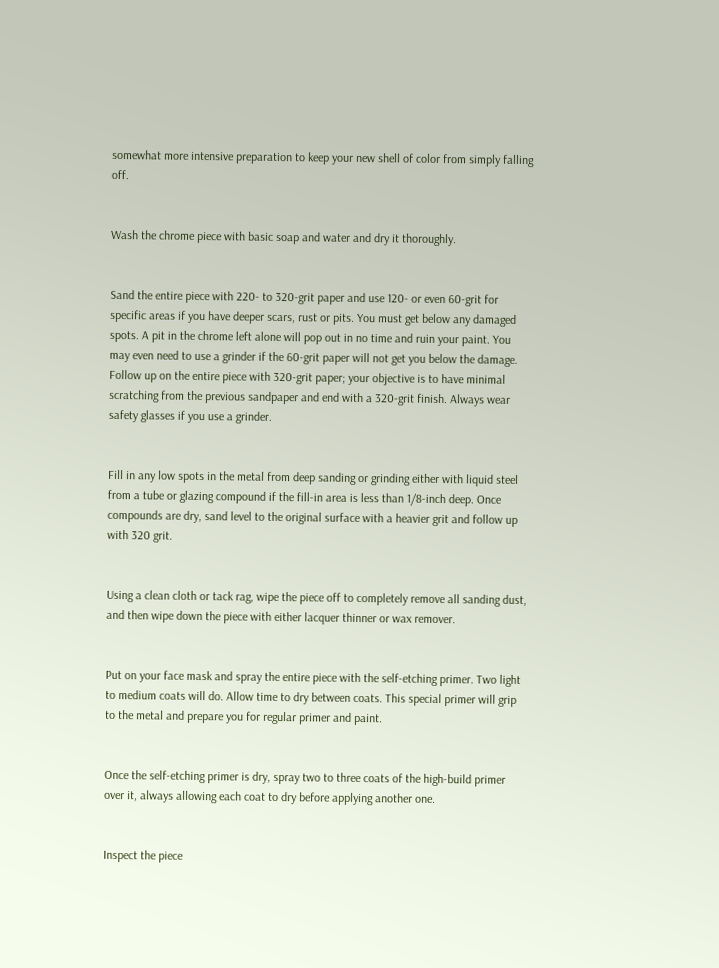somewhat more intensive preparation to keep your new shell of color from simply falling off.


Wash the chrome piece with basic soap and water and dry it thoroughly.


Sand the entire piece with 220- to 320-grit paper and use 120- or even 60-grit for specific areas if you have deeper scars, rust or pits. You must get below any damaged spots. A pit in the chrome left alone will pop out in no time and ruin your paint. You may even need to use a grinder if the 60-grit paper will not get you below the damage. Follow up on the entire piece with 320-grit paper; your objective is to have minimal scratching from the previous sandpaper and end with a 320-grit finish. Always wear safety glasses if you use a grinder.


Fill in any low spots in the metal from deep sanding or grinding either with liquid steel from a tube or glazing compound if the fill-in area is less than 1/8-inch deep. Once compounds are dry, sand level to the original surface with a heavier grit and follow up with 320 grit.


Using a clean cloth or tack rag, wipe the piece off to completely remove all sanding dust, and then wipe down the piece with either lacquer thinner or wax remover.


Put on your face mask and spray the entire piece with the self-etching primer. Two light to medium coats will do. Allow time to dry between coats. This special primer will grip to the metal and prepare you for regular primer and paint.


Once the self-etching primer is dry, spray two to three coats of the high-build primer over it, always allowing each coat to dry before applying another one.


Inspect the piece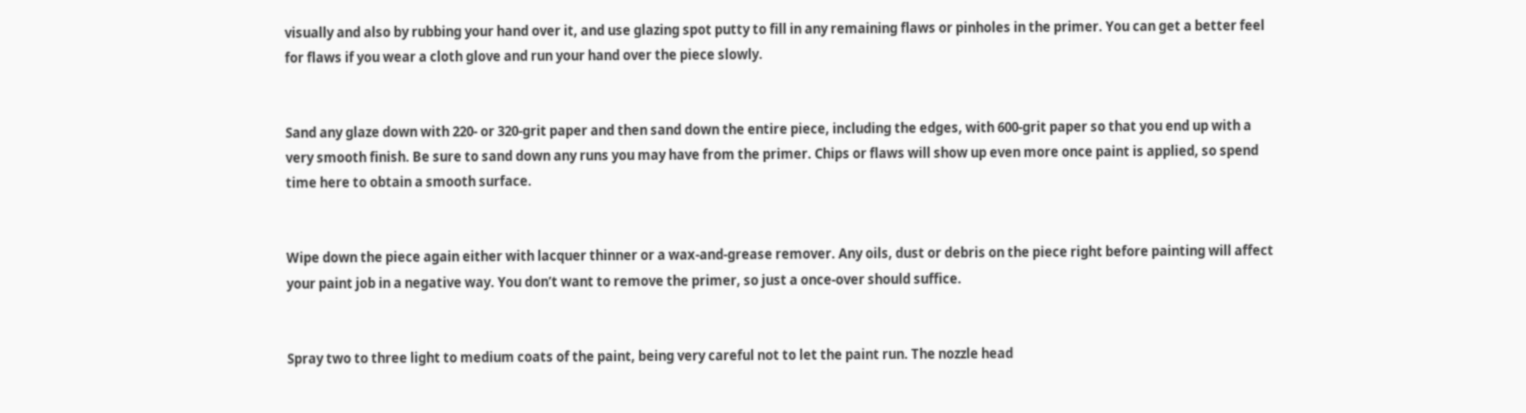visually and also by rubbing your hand over it, and use glazing spot putty to fill in any remaining flaws or pinholes in the primer. You can get a better feel for flaws if you wear a cloth glove and run your hand over the piece slowly.


Sand any glaze down with 220- or 320-grit paper and then sand down the entire piece, including the edges, with 600-grit paper so that you end up with a very smooth finish. Be sure to sand down any runs you may have from the primer. Chips or flaws will show up even more once paint is applied, so spend time here to obtain a smooth surface.


Wipe down the piece again either with lacquer thinner or a wax-and-grease remover. Any oils, dust or debris on the piece right before painting will affect your paint job in a negative way. You don’t want to remove the primer, so just a once-over should suffice.


Spray two to three light to medium coats of the paint, being very careful not to let the paint run. The nozzle head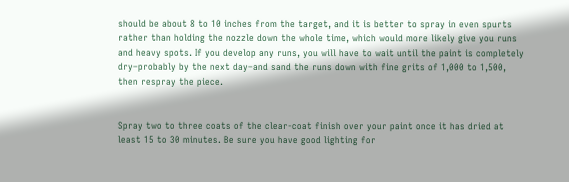should be about 8 to 10 inches from the target, and it is better to spray in even spurts rather than holding the nozzle down the whole time, which would more likely give you runs and heavy spots. If you develop any runs, you will have to wait until the paint is completely dry–probably by the next day–and sand the runs down with fine grits of 1,000 to 1,500, then respray the piece.


Spray two to three coats of the clear-coat finish over your paint once it has dried at least 15 to 30 minutes. Be sure you have good lighting for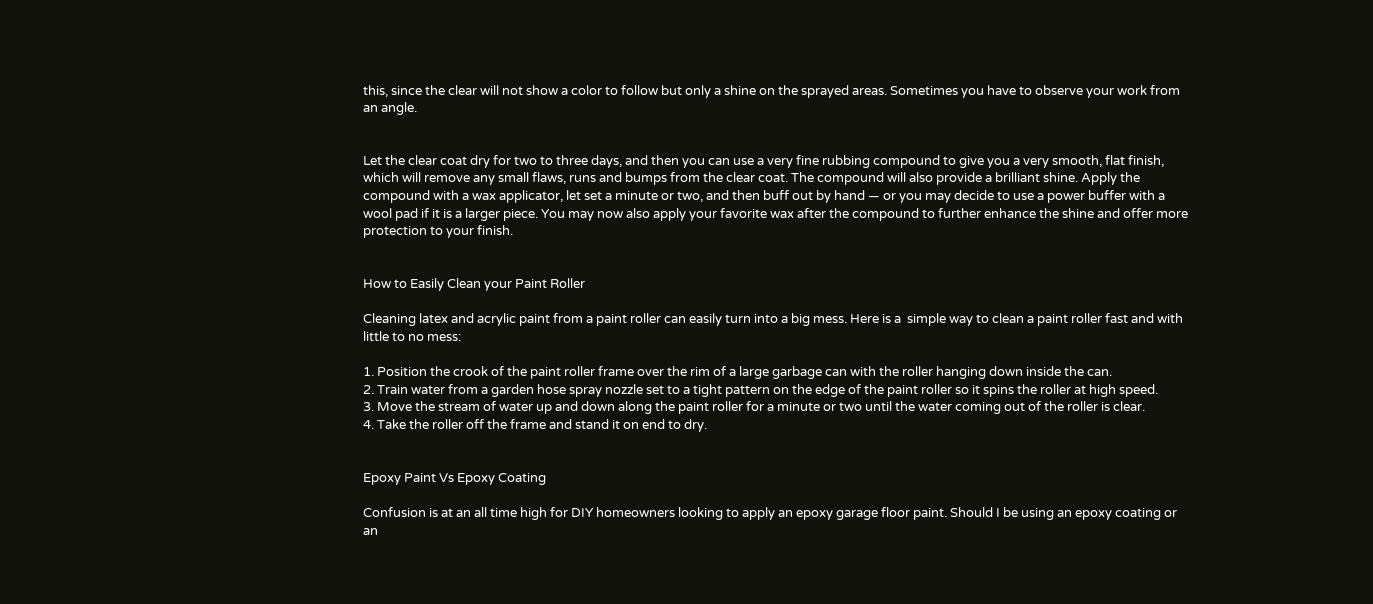this, since the clear will not show a color to follow but only a shine on the sprayed areas. Sometimes you have to observe your work from an angle.


Let the clear coat dry for two to three days, and then you can use a very fine rubbing compound to give you a very smooth, flat finish, which will remove any small flaws, runs and bumps from the clear coat. The compound will also provide a brilliant shine. Apply the compound with a wax applicator, let set a minute or two, and then buff out by hand — or you may decide to use a power buffer with a wool pad if it is a larger piece. You may now also apply your favorite wax after the compound to further enhance the shine and offer more protection to your finish.


How to Easily Clean your Paint Roller

Cleaning latex and acrylic paint from a paint roller can easily turn into a big mess. Here is a  simple way to clean a paint roller fast and with little to no mess:

1. Position the crook of the paint roller frame over the rim of a large garbage can with the roller hanging down inside the can.
2. Train water from a garden hose spray nozzle set to a tight pattern on the edge of the paint roller so it spins the roller at high speed.
3. Move the stream of water up and down along the paint roller for a minute or two until the water coming out of the roller is clear.
4. Take the roller off the frame and stand it on end to dry.


Epoxy Paint Vs Epoxy Coating

Confusion is at an all time high for DIY homeowners looking to apply an epoxy garage floor paint. Should I be using an epoxy coating or an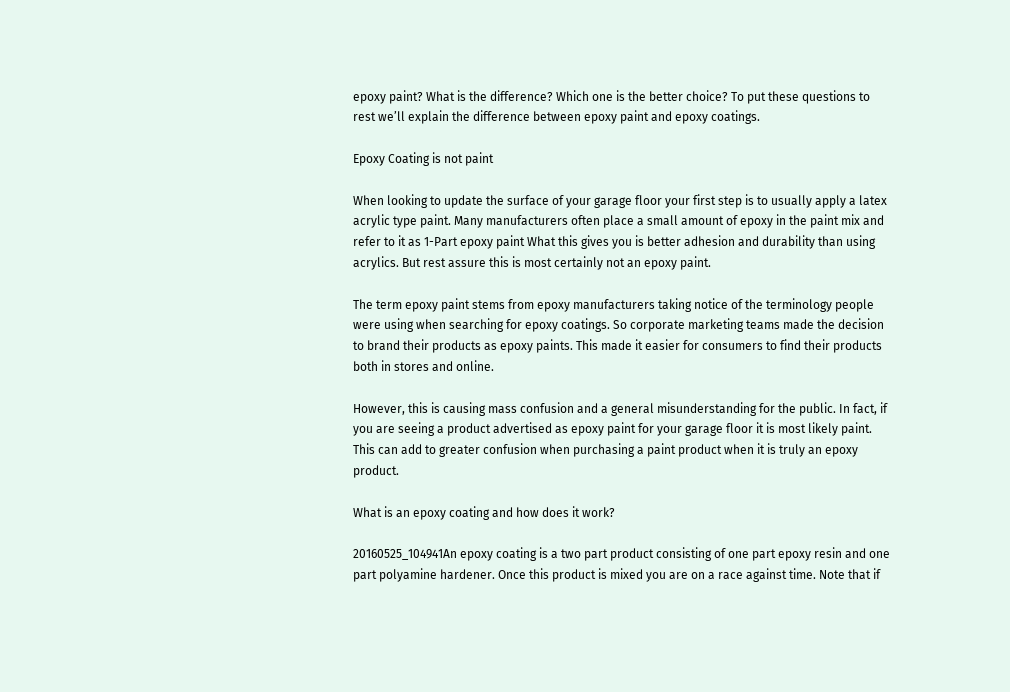epoxy paint? What is the difference? Which one is the better choice? To put these questions to rest we’ll explain the difference between epoxy paint and epoxy coatings.

Epoxy Coating is not paint

When looking to update the surface of your garage floor your first step is to usually apply a latex acrylic type paint. Many manufacturers often place a small amount of epoxy in the paint mix and refer to it as 1-Part epoxy paint What this gives you is better adhesion and durability than using acrylics. But rest assure this is most certainly not an epoxy paint.

The term epoxy paint stems from epoxy manufacturers taking notice of the terminology people were using when searching for epoxy coatings. So corporate marketing teams made the decision to brand their products as epoxy paints. This made it easier for consumers to find their products both in stores and online.

However, this is causing mass confusion and a general misunderstanding for the public. In fact, if you are seeing a product advertised as epoxy paint for your garage floor it is most likely paint. This can add to greater confusion when purchasing a paint product when it is truly an epoxy product.

What is an epoxy coating and how does it work?

20160525_104941An epoxy coating is a two part product consisting of one part epoxy resin and one part polyamine hardener. Once this product is mixed you are on a race against time. Note that if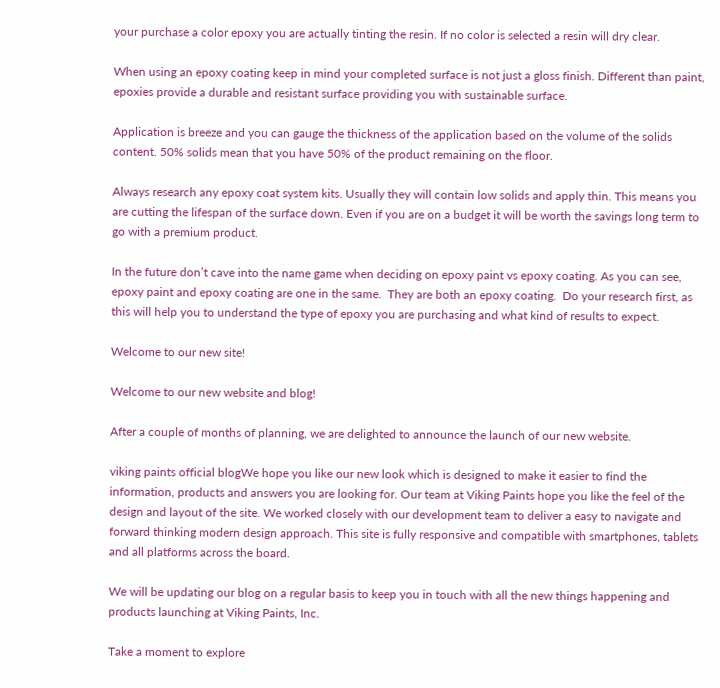your purchase a color epoxy you are actually tinting the resin. If no color is selected a resin will dry clear.

When using an epoxy coating keep in mind your completed surface is not just a gloss finish. Different than paint, epoxies provide a durable and resistant surface providing you with sustainable surface.

Application is breeze and you can gauge the thickness of the application based on the volume of the solids content. 50% solids mean that you have 50% of the product remaining on the floor.

Always research any epoxy coat system kits. Usually they will contain low solids and apply thin. This means you are cutting the lifespan of the surface down. Even if you are on a budget it will be worth the savings long term to go with a premium product.

In the future don’t cave into the name game when deciding on epoxy paint vs epoxy coating. As you can see, epoxy paint and epoxy coating are one in the same.  They are both an epoxy coating.  Do your research first, as this will help you to understand the type of epoxy you are purchasing and what kind of results to expect.

Welcome to our new site!

Welcome to our new website and blog!

After a couple of months of planning, we are delighted to announce the launch of our new website.

viking paints official blogWe hope you like our new look which is designed to make it easier to find the information, products and answers you are looking for. Our team at Viking Paints hope you like the feel of the design and layout of the site. We worked closely with our development team to deliver a easy to navigate and forward thinking modern design approach. This site is fully responsive and compatible with smartphones, tablets and all platforms across the board.

We will be updating our blog on a regular basis to keep you in touch with all the new things happening and products launching at Viking Paints, Inc.

Take a moment to explore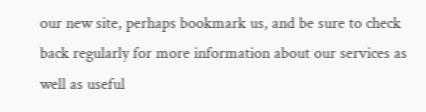our new site, perhaps bookmark us, and be sure to check back regularly for more information about our services as well as useful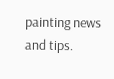painting news and tips.